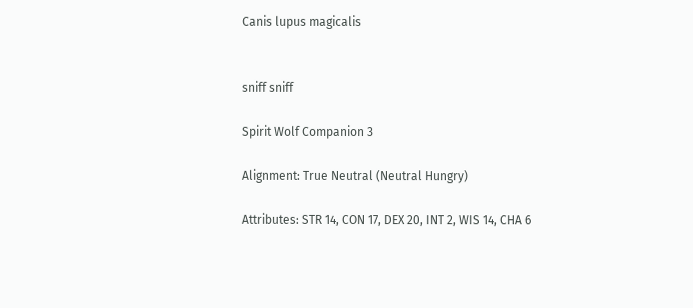Canis lupus magicalis


sniff sniff

Spirit Wolf Companion 3

Alignment: True Neutral (Neutral Hungry)

Attributes: STR 14, CON 17, DEX 20, INT 2, WIS 14, CHA 6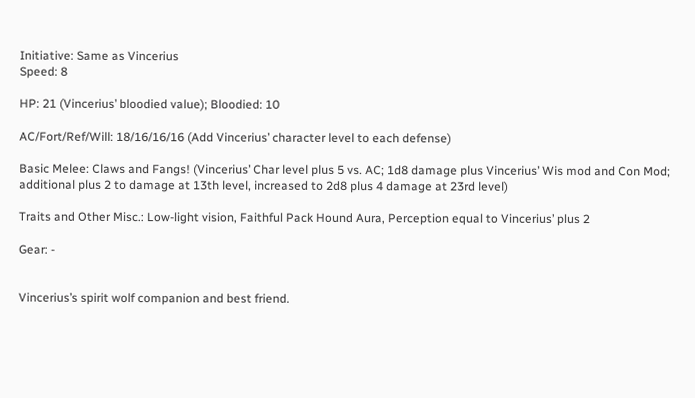Initiative: Same as Vincerius
Speed: 8

HP: 21 (Vincerius’ bloodied value); Bloodied: 10

AC/Fort/Ref/Will: 18/16/16/16 (Add Vincerius’ character level to each defense)

Basic Melee: Claws and Fangs! (Vincerius’ Char level plus 5 vs. AC; 1d8 damage plus Vincerius’ Wis mod and Con Mod; additional plus 2 to damage at 13th level, increased to 2d8 plus 4 damage at 23rd level)

Traits and Other Misc.: Low-light vision, Faithful Pack Hound Aura, Perception equal to Vincerius’ plus 2

Gear: -


Vincerius’s spirit wolf companion and best friend.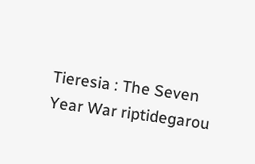Tieresia : The Seven Year War riptidegarou